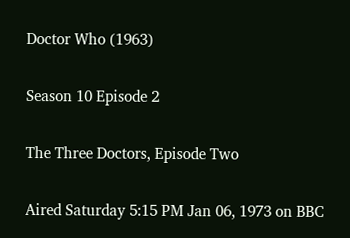Doctor Who (1963)

Season 10 Episode 2

The Three Doctors, Episode Two

Aired Saturday 5:15 PM Jan 06, 1973 on BBC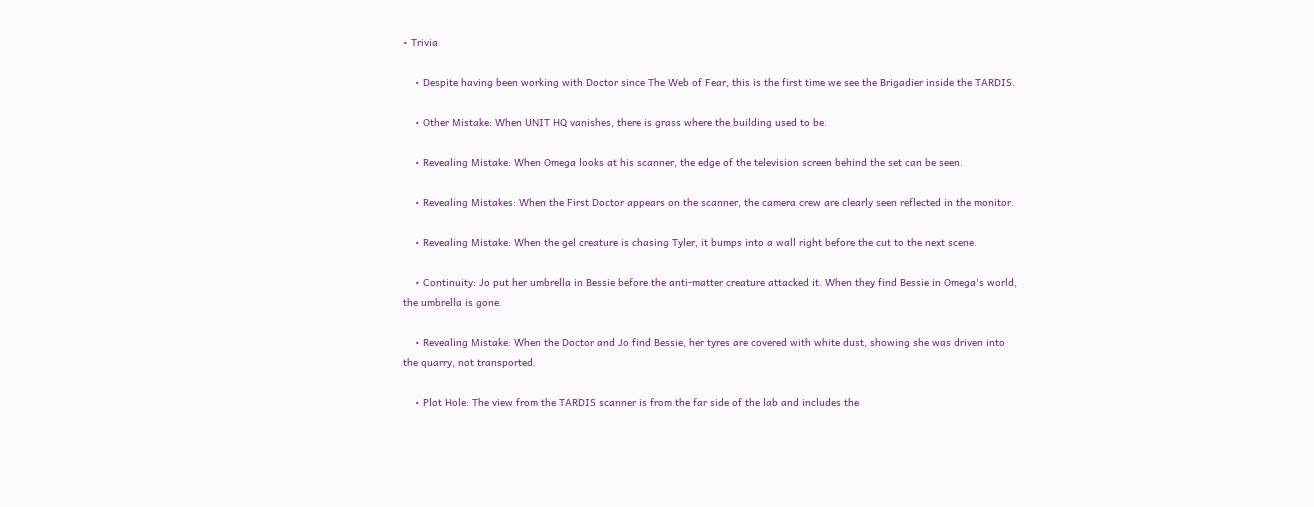• Trivia

    • Despite having been working with Doctor since The Web of Fear, this is the first time we see the Brigadier inside the TARDIS.

    • Other Mistake: When UNIT HQ vanishes, there is grass where the building used to be.

    • Revealing Mistake: When Omega looks at his scanner, the edge of the television screen behind the set can be seen.

    • Revealing Mistakes: When the First Doctor appears on the scanner, the camera crew are clearly seen reflected in the monitor.

    • Revealing Mistake: When the gel creature is chasing Tyler, it bumps into a wall right before the cut to the next scene.

    • Continuity: Jo put her umbrella in Bessie before the anti-matter creature attacked it. When they find Bessie in Omega's world, the umbrella is gone.

    • Revealing Mistake: When the Doctor and Jo find Bessie, her tyres are covered with white dust, showing she was driven into the quarry, not transported.

    • Plot Hole: The view from the TARDIS scanner is from the far side of the lab and includes the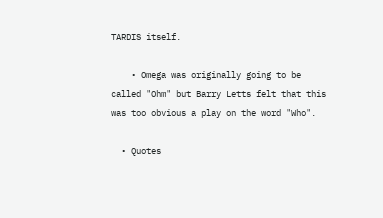TARDIS itself.

    • Omega was originally going to be called "Ohm" but Barry Letts felt that this was too obvious a play on the word "Who".

  • Quotes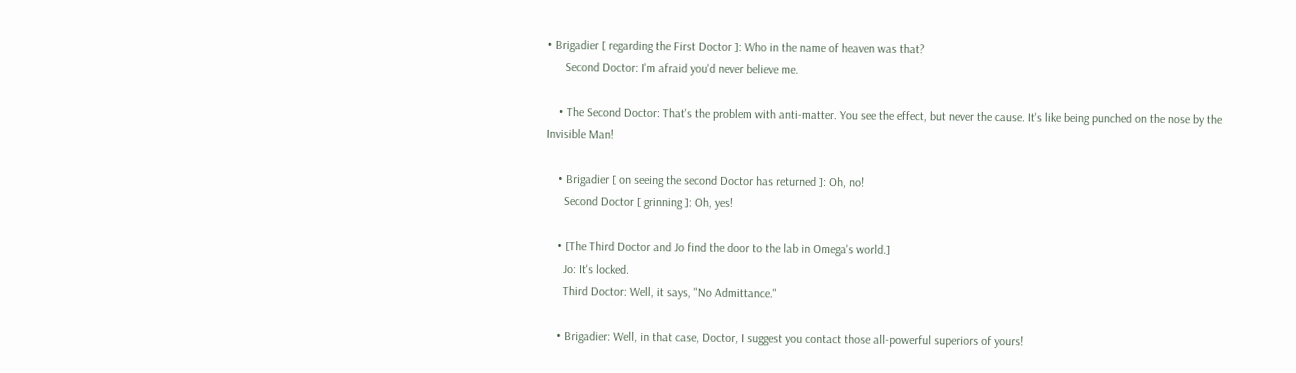• Brigadier [ regarding the First Doctor ]: Who in the name of heaven was that?
      Second Doctor: I'm afraid you'd never believe me.

    • The Second Doctor: That's the problem with anti-matter. You see the effect, but never the cause. It's like being punched on the nose by the Invisible Man!

    • Brigadier [ on seeing the second Doctor has returned ]: Oh, no!
      Second Doctor [ grinning ]: Oh, yes!

    • [The Third Doctor and Jo find the door to the lab in Omega's world.]
      Jo: It's locked.
      Third Doctor: Well, it says, "No Admittance."

    • Brigadier: Well, in that case, Doctor, I suggest you contact those all-powerful superiors of yours!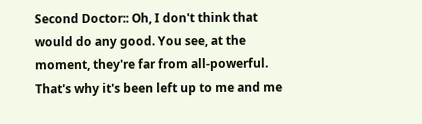Second Doctor:: Oh, I don't think that would do any good. You see, at the moment, they're far from all-powerful. That's why it's been left up to me and me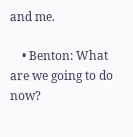and me.

    • Benton: What are we going to do now?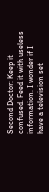Second Doctor: Keep it confused. Feed it with useless information. I wonder if I have a television set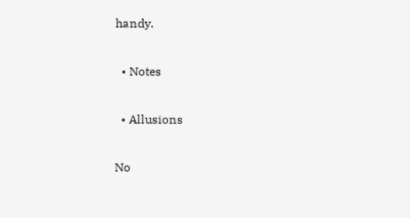handy.

  • Notes

  • Allusions

No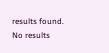results found.
No results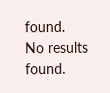found.
No results found.